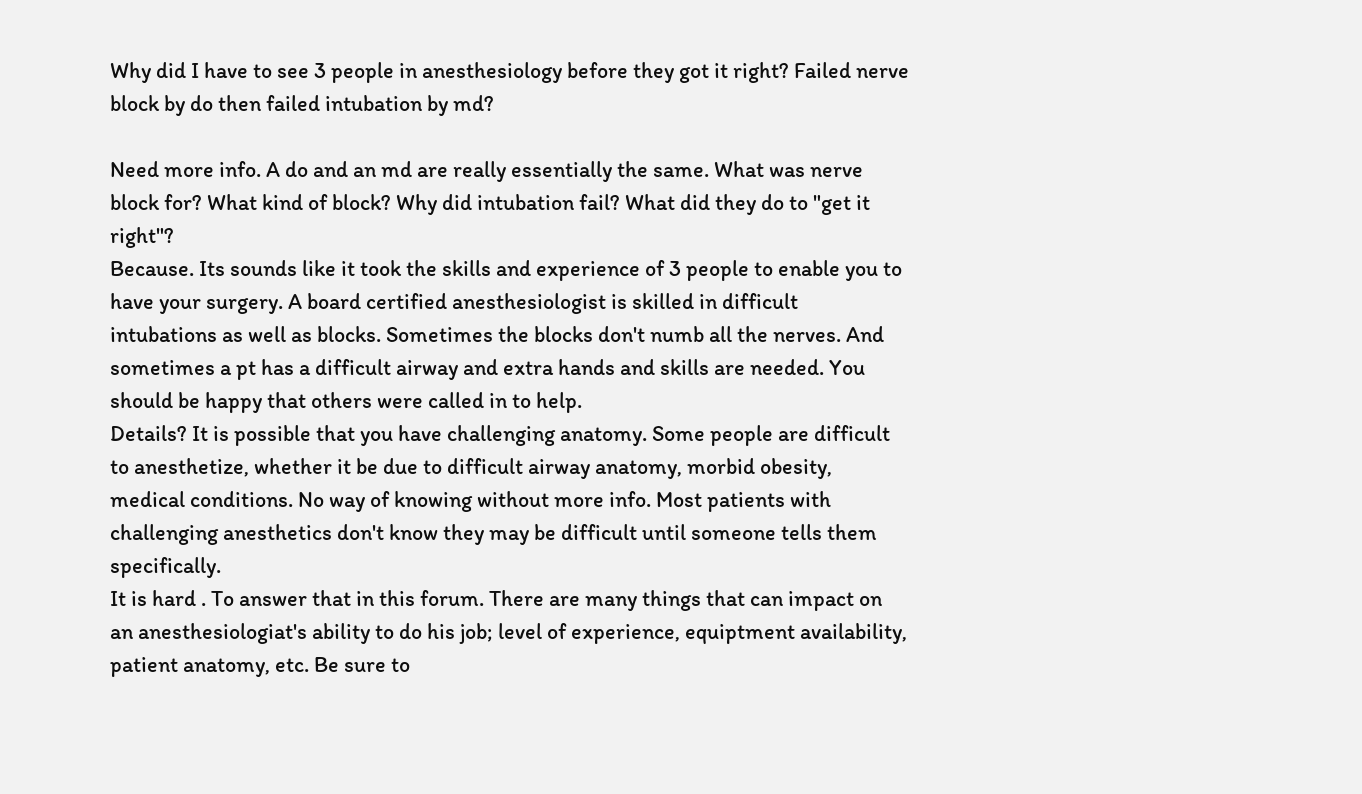Why did I have to see 3 people in anesthesiology before they got it right? Failed nerve block by do then failed intubation by md?

Need more info. A do and an md are really essentially the same. What was nerve block for? What kind of block? Why did intubation fail? What did they do to "get it right"?
Because. Its sounds like it took the skills and experience of 3 people to enable you to have your surgery. A board certified anesthesiologist is skilled in difficult intubations as well as blocks. Sometimes the blocks don't numb all the nerves. And sometimes a pt has a difficult airway and extra hands and skills are needed. You should be happy that others were called in to help.
Details? It is possible that you have challenging anatomy. Some people are difficult to anesthetize, whether it be due to difficult airway anatomy, morbid obesity, medical conditions. No way of knowing without more info. Most patients with challenging anesthetics don't know they may be difficult until someone tells them specifically.
It is hard . To answer that in this forum. There are many things that can impact on an anesthesiologiat's ability to do his job; level of experience, equiptment availability, patient anatomy, etc. Be sure to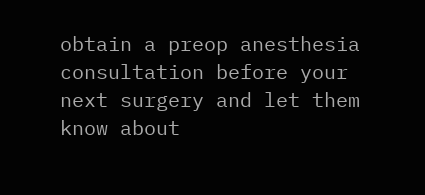obtain a preop anesthesia consultation before your next surgery and let them know about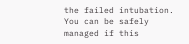the failed intubation. You can be safely managed if this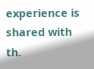experience is shared with th.